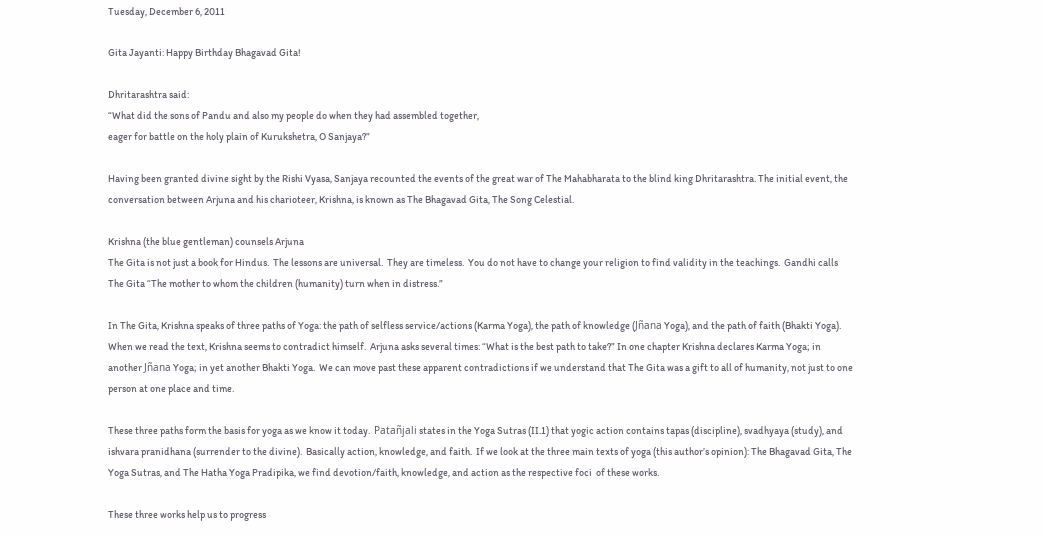Tuesday, December 6, 2011

Gita Jayanti: Happy Birthday Bhagavad Gita!

Dhritarashtra said:
“What did the sons of Pandu and also my people do when they had assembled together,
eager for battle on the holy plain of Kurukshetra, O Sanjaya?”

Having been granted divine sight by the Rishi Vyasa, Sanjaya recounted the events of the great war of The Mahabharata to the blind king Dhritarashtra. The initial event, the conversation between Arjuna and his charioteer, Krishna, is known as The Bhagavad Gita, The Song Celestial.

Krishna (the blue gentleman) counsels Arjuna
The Gita is not just a book for Hindus.  The lessons are universal.  They are timeless.  You do not have to change your religion to find validity in the teachings.  Gandhi calls The Gita “The mother to whom the children (humanity) turn when in distress.”

In The Gita, Krishna speaks of three paths of Yoga: the path of selfless service/actions (Karma Yoga), the path of knowledge (Jñana Yoga), and the path of faith (Bhakti Yoga).  When we read the text, Krishna seems to contradict himself.  Arjuna asks several times: “What is the best path to take?” In one chapter Krishna declares Karma Yoga; in another Jñana Yoga; in yet another Bhakti Yoga.  We can move past these apparent contradictions if we understand that The Gita was a gift to all of humanity, not just to one person at one place and time.

These three paths form the basis for yoga as we know it today.  Patañjali states in the Yoga Sutras (II.1) that yogic action contains tapas (discipline), svadhyaya (study), and ishvara pranidhana (surrender to the divine).  Basically action, knowledge, and faith.  If we look at the three main texts of yoga (this author’s opinion): The Bhagavad Gita, The Yoga Sutras, and The Hatha Yoga Pradipika, we find devotion/faith, knowledge, and action as the respective foci  of these works.

These three works help us to progress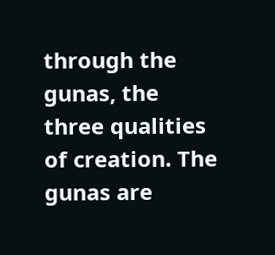through the gunas, the three qualities of creation. The gunas are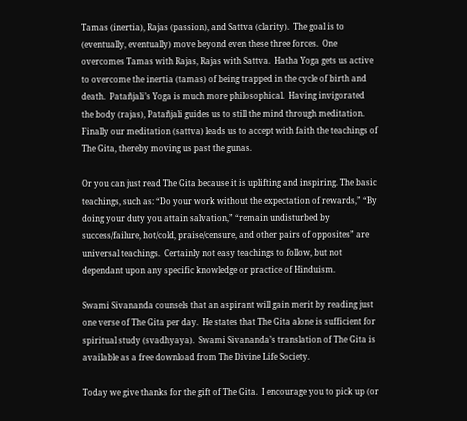Tamas (inertia), Rajas (passion), and Sattva (clarity).  The goal is to (eventually, eventually) move beyond even these three forces.  One overcomes Tamas with Rajas, Rajas with Sattva.  Hatha Yoga gets us active to overcome the inertia (tamas) of being trapped in the cycle of birth and death.  Patañjali’s Yoga is much more philosophical.  Having invigorated the body (rajas), Patañjali guides us to still the mind through meditation.  Finally our meditation (sattva) leads us to accept with faith the teachings of The Gita, thereby moving us past the gunas.

Or you can just read The Gita because it is uplifting and inspiring. The basic teachings, such as: “Do your work without the expectation of rewards,” “By doing your duty you attain salvation,” “remain undisturbed by success/failure, hot/cold, praise/censure, and other pairs of opposites” are universal teachings.  Certainly not easy teachings to follow, but not dependant upon any specific knowledge or practice of Hinduism.

Swami Sivananda counsels that an aspirant will gain merit by reading just one verse of The Gita per day.  He states that The Gita alone is sufficient for spiritual study (svadhyaya).  Swami Sivananda’s translation of The Gita is available as a free download from The Divine Life Society.

Today we give thanks for the gift of The Gita.  I encourage you to pick up (or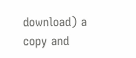download) a copy and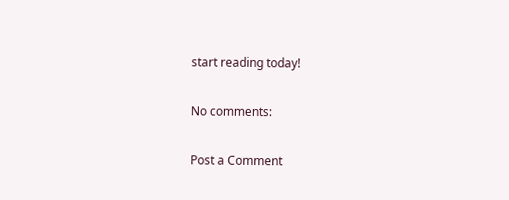start reading today!

No comments:

Post a Comment